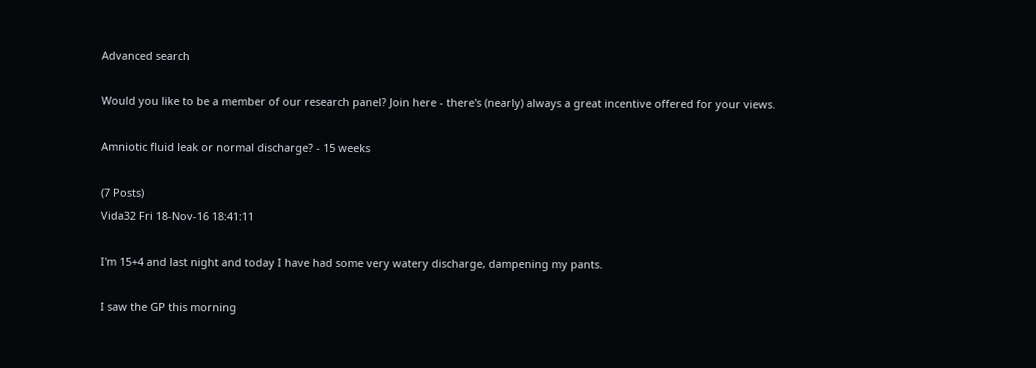Advanced search

Would you like to be a member of our research panel? Join here - there's (nearly) always a great incentive offered for your views.

Amniotic fluid leak or normal discharge? - 15 weeks

(7 Posts)
Vida32 Fri 18-Nov-16 18:41:11

I'm 15+4 and last night and today I have had some very watery discharge, dampening my pants.

I saw the GP this morning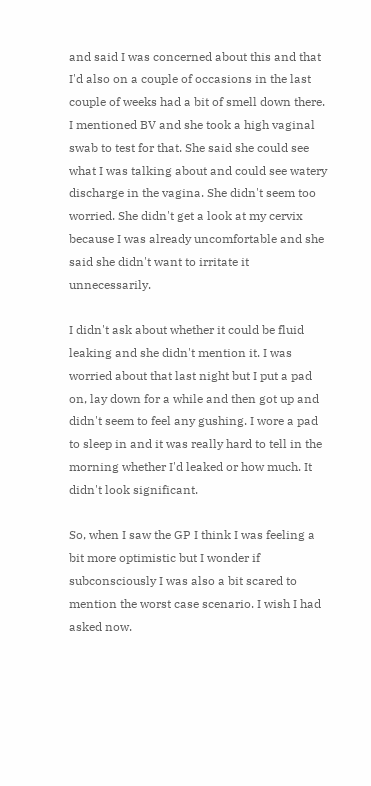and said I was concerned about this and that I'd also on a couple of occasions in the last couple of weeks had a bit of smell down there. I mentioned BV and she took a high vaginal swab to test for that. She said she could see what I was talking about and could see watery discharge in the vagina. She didn't seem too worried. She didn't get a look at my cervix because I was already uncomfortable and she said she didn't want to irritate it unnecessarily.

I didn't ask about whether it could be fluid leaking and she didn't mention it. I was worried about that last night but I put a pad on, lay down for a while and then got up and didn't seem to feel any gushing. I wore a pad to sleep in and it was really hard to tell in the morning whether I'd leaked or how much. It didn't look significant.

So, when I saw the GP I think I was feeling a bit more optimistic but I wonder if subconsciously I was also a bit scared to mention the worst case scenario. I wish I had asked now.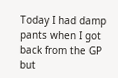Today I had damp pants when I got back from the GP but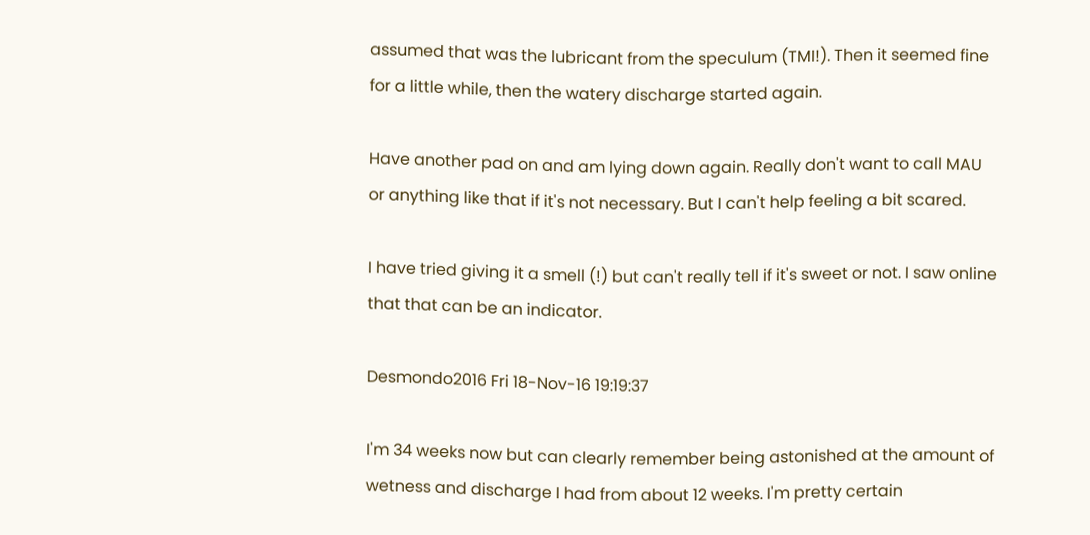assumed that was the lubricant from the speculum (TMI!). Then it seemed fine for a little while, then the watery discharge started again.

Have another pad on and am lying down again. Really don't want to call MAU or anything like that if it's not necessary. But I can't help feeling a bit scared.

I have tried giving it a smell (!) but can't really tell if it's sweet or not. I saw online that that can be an indicator.

Desmondo2016 Fri 18-Nov-16 19:19:37

I'm 34 weeks now but can clearly remember being astonished at the amount of wetness and discharge I had from about 12 weeks. I'm pretty certain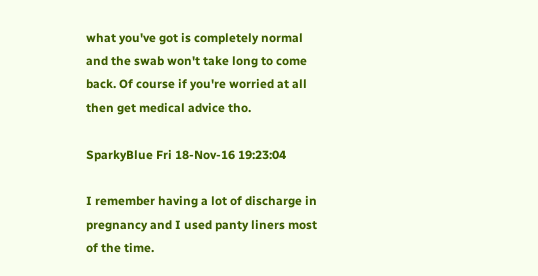what you've got is completely normal and the swab won't take long to come back. Of course if you're worried at all then get medical advice tho.

SparkyBlue Fri 18-Nov-16 19:23:04

I remember having a lot of discharge in pregnancy and I used panty liners most of the time.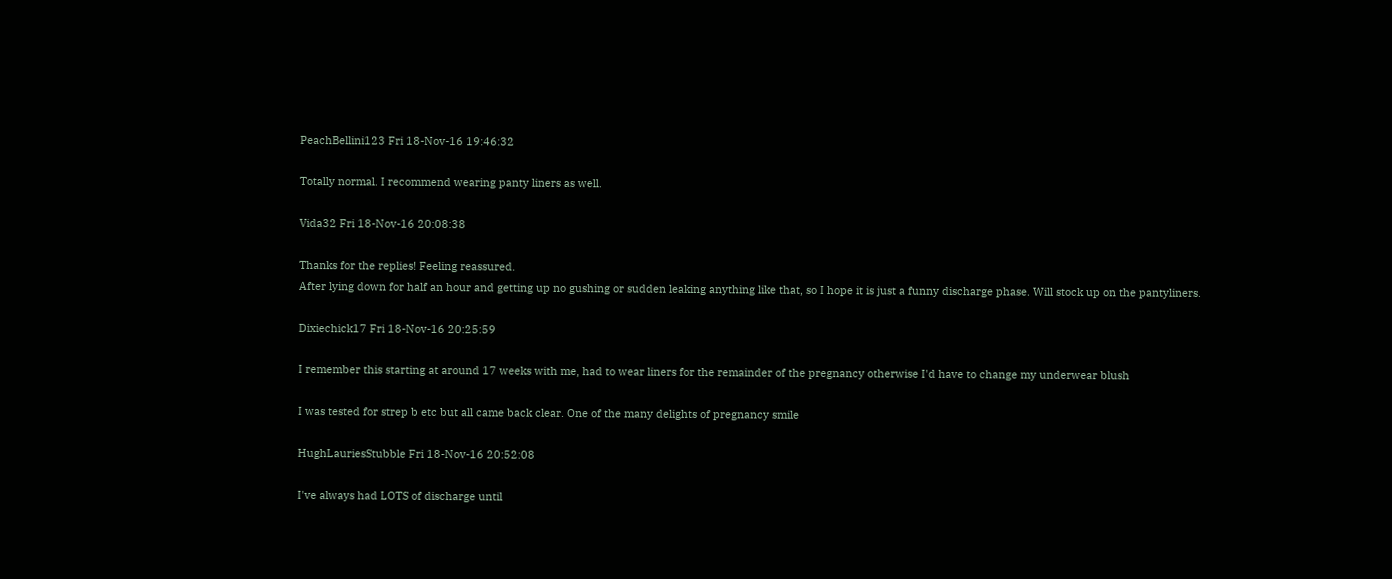PeachBellini123 Fri 18-Nov-16 19:46:32

Totally normal. I recommend wearing panty liners as well.

Vida32 Fri 18-Nov-16 20:08:38

Thanks for the replies! Feeling reassured.
After lying down for half an hour and getting up no gushing or sudden leaking anything like that, so I hope it is just a funny discharge phase. Will stock up on the pantyliners.

Dixiechick17 Fri 18-Nov-16 20:25:59

I remember this starting at around 17 weeks with me, had to wear liners for the remainder of the pregnancy otherwise I'd have to change my underwear blush

I was tested for strep b etc but all came back clear. One of the many delights of pregnancy smile

HughLauriesStubble Fri 18-Nov-16 20:52:08

I've always had LOTS of discharge until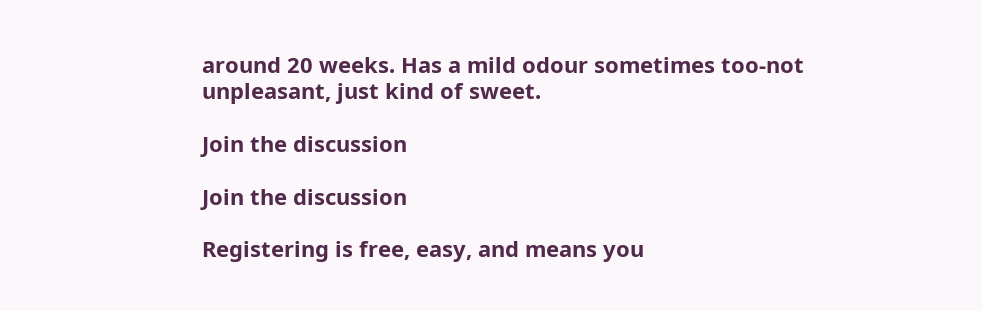around 20 weeks. Has a mild odour sometimes too-not unpleasant, just kind of sweet.

Join the discussion

Join the discussion

Registering is free, easy, and means you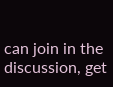can join in the discussion, get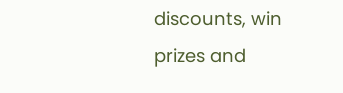discounts, win prizes and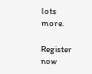lots more.

Register now